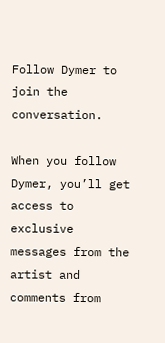Follow Dymer to join the conversation.

When you follow Dymer, you’ll get access to exclusive messages from the artist and comments from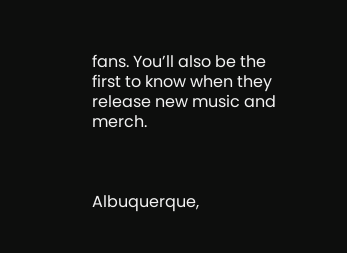fans. You’ll also be the first to know when they release new music and merch.



Albuquerque,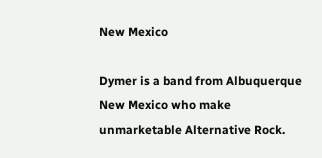New Mexico

Dymer is a band from Albuquerque New Mexico who make unmarketable Alternative Rock.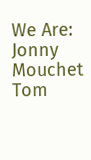We Are:
Jonny Mouchet
Tom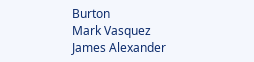Burton
Mark Vasquez
James Alexander